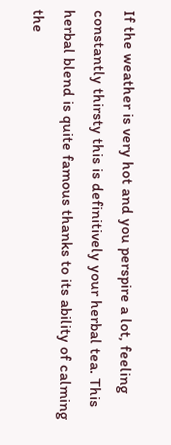If the weather is very hot and you perspire a lot, feeling constantly thirsty this is definitively your herbal tea. This herbal blend is quite famous thanks to its ability of calming the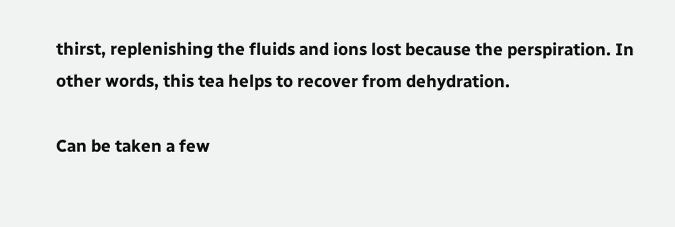thirst, replenishing the fluids and ions lost because the perspiration. In other words, this tea helps to recover from dehydration.

Can be taken a few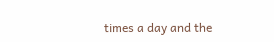times a day and the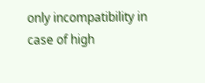only incompatibility in case of high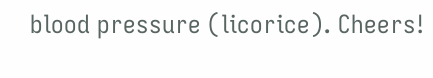blood pressure (licorice). Cheers!